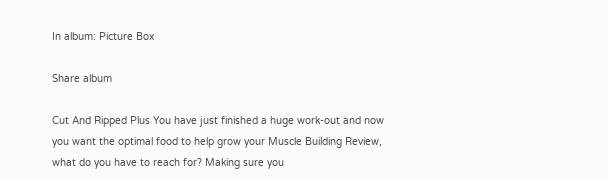In album: Picture Box

Share album

Cut And Ripped Plus You have just finished a huge work-out and now you want the optimal food to help grow your Muscle Building Review, what do you have to reach for? Making sure you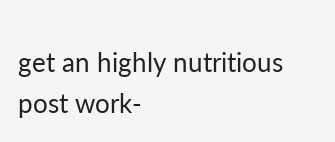get an highly nutritious post work-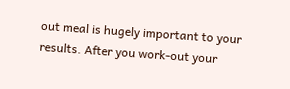out meal is hugely important to your results. After you work-out your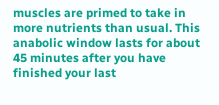muscles are primed to take in more nutrients than usual. This anabolic window lasts for about 45 minutes after you have finished your last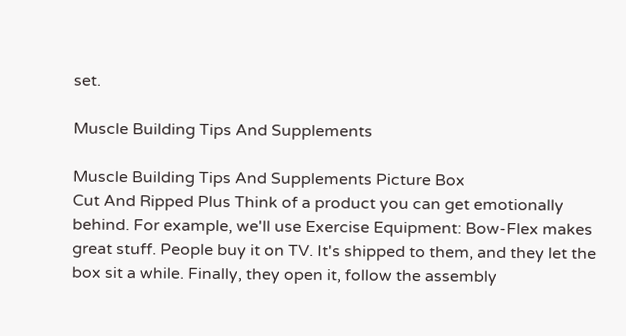set.

Muscle Building Tips And Supplements

Muscle Building Tips And Supplements Picture Box
Cut And Ripped Plus Think of a product you can get emotionally behind. For example, we'll use Exercise Equipment: Bow-Flex makes great stuff. People buy it on TV. It's shipped to them, and they let the box sit a while. Finally, they open it, follow the assembly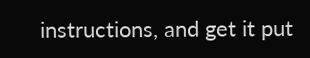instructions, and get it put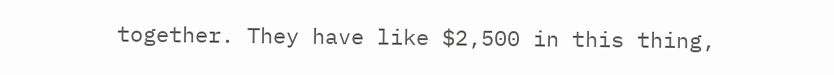together. They have like $2,500 in this thing,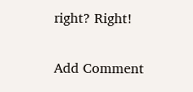right? Right!


Add Comment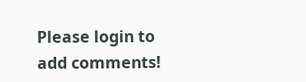Please login to add comments!